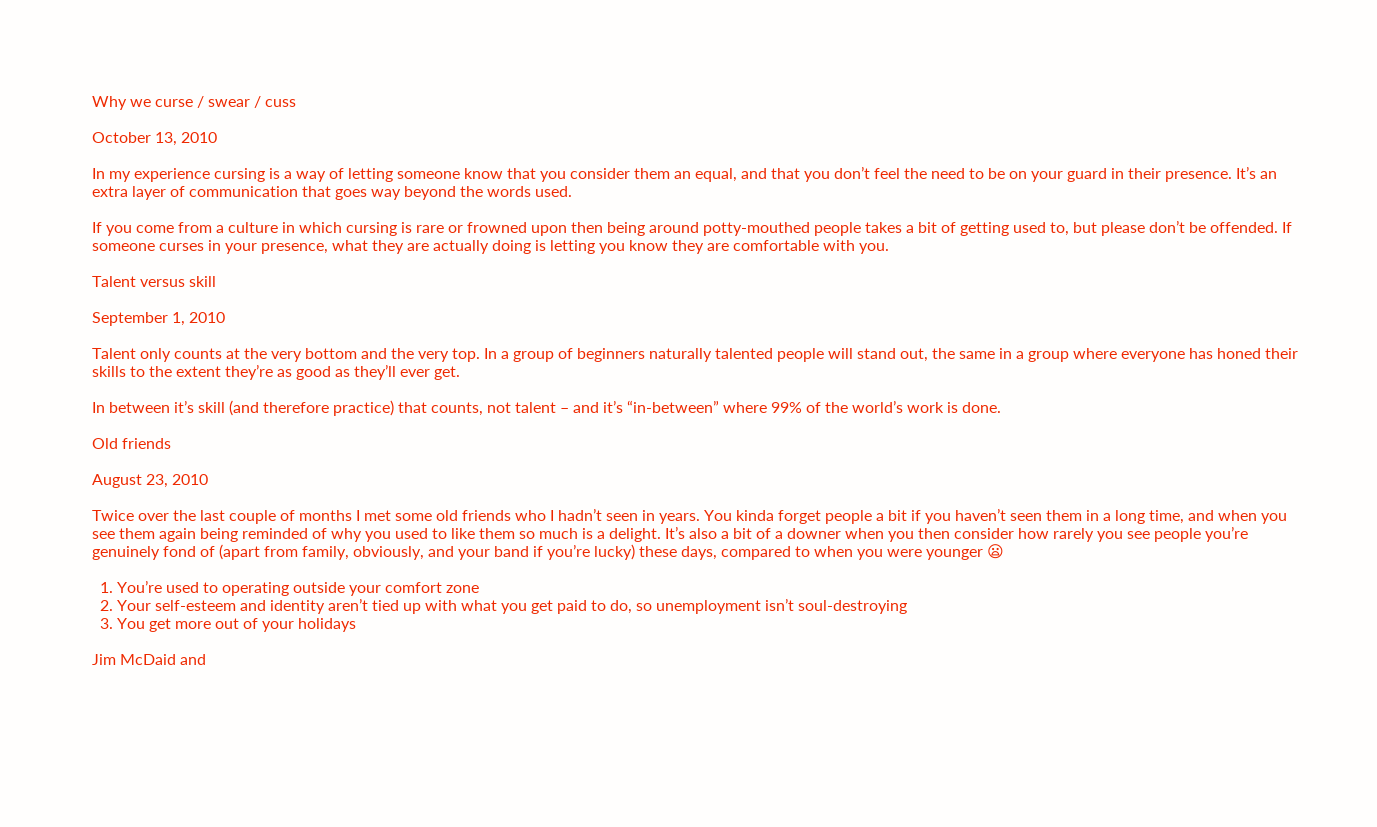Why we curse / swear / cuss

October 13, 2010

In my experience cursing is a way of letting someone know that you consider them an equal, and that you don’t feel the need to be on your guard in their presence. It’s an extra layer of communication that goes way beyond the words used.

If you come from a culture in which cursing is rare or frowned upon then being around potty-mouthed people takes a bit of getting used to, but please don’t be offended. If someone curses in your presence, what they are actually doing is letting you know they are comfortable with you.

Talent versus skill

September 1, 2010

Talent only counts at the very bottom and the very top. In a group of beginners naturally talented people will stand out, the same in a group where everyone has honed their skills to the extent they’re as good as they’ll ever get.

In between it’s skill (and therefore practice) that counts, not talent – and it’s “in-between” where 99% of the world’s work is done.

Old friends

August 23, 2010

Twice over the last couple of months I met some old friends who I hadn’t seen in years. You kinda forget people a bit if you haven’t seen them in a long time, and when you see them again being reminded of why you used to like them so much is a delight. It’s also a bit of a downer when you then consider how rarely you see people you’re genuinely fond of (apart from family, obviously, and your band if you’re lucky) these days, compared to when you were younger 😦

  1. You’re used to operating outside your comfort zone
  2. Your self-esteem and identity aren’t tied up with what you get paid to do, so unemployment isn’t soul-destroying
  3. You get more out of your holidays

Jim McDaid and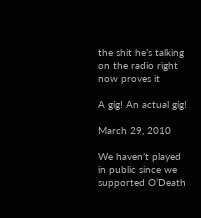the shit he’s talking on the radio right now proves it

A gig! An actual gig!

March 29, 2010

We haven’t played in public since we supported O’Death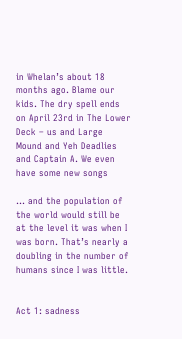in Whelan’s about 18 months ago. Blame our kids. The dry spell ends on April 23rd in The Lower Deck – us and Large Mound and Yeh Deadlies and Captain A. We even have some new songs

… and the population of the world would still be at the level it was when I was born. That’s nearly a doubling in the number of humans since I was little.


Act 1: sadness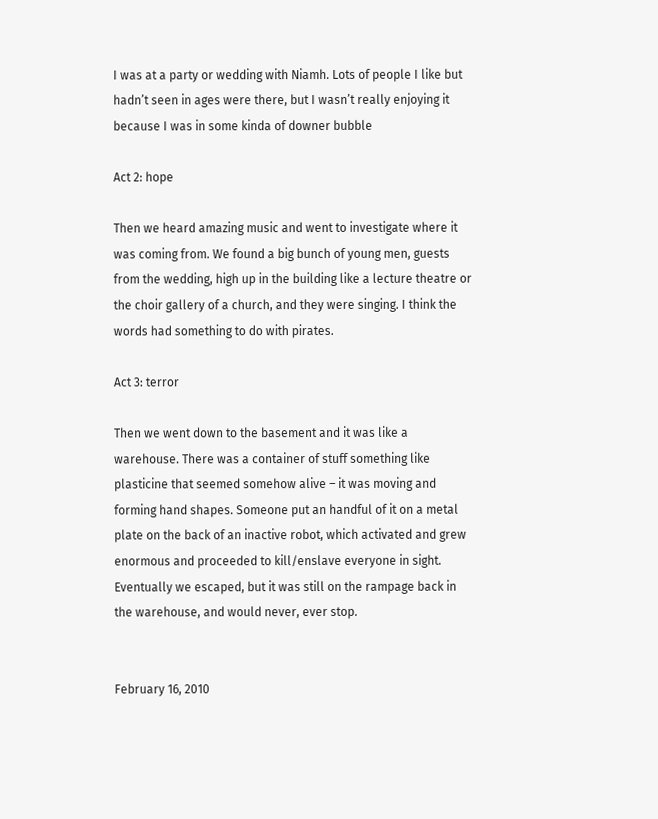I was at a party or wedding with Niamh. Lots of people I like but hadn’t seen in ages were there, but I wasn’t really enjoying it because I was in some kinda of downer bubble

Act 2: hope

Then we heard amazing music and went to investigate where it was coming from. We found a big bunch of young men, guests from the wedding, high up in the building like a lecture theatre or the choir gallery of a church, and they were singing. I think the words had something to do with pirates.

Act 3: terror

Then we went down to the basement and it was like a warehouse. There was a container of stuff something like plasticine that seemed somehow alive – it was moving and forming hand shapes. Someone put an handful of it on a metal plate on the back of an inactive robot, which activated and grew enormous and proceeded to kill/enslave everyone in sight. Eventually we escaped, but it was still on the rampage back in the warehouse, and would never, ever stop.


February 16, 2010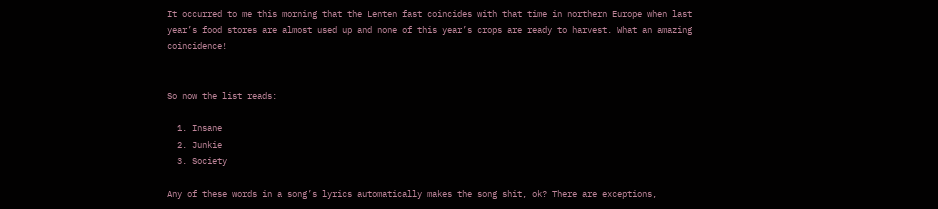It occurred to me this morning that the Lenten fast coincides with that time in northern Europe when last year’s food stores are almost used up and none of this year’s crops are ready to harvest. What an amazing coincidence!


So now the list reads:

  1. Insane
  2. Junkie
  3. Society

Any of these words in a song’s lyrics automatically makes the song shit, ok? There are exceptions,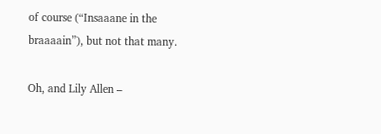of course (“Insaaane in the braaaain”), but not that many.

Oh, and Lily Allen –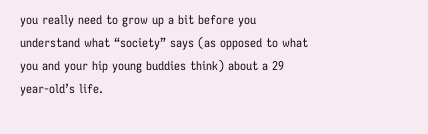you really need to grow up a bit before you understand what “society” says (as opposed to what you and your hip young buddies think) about a 29 year-old’s life.